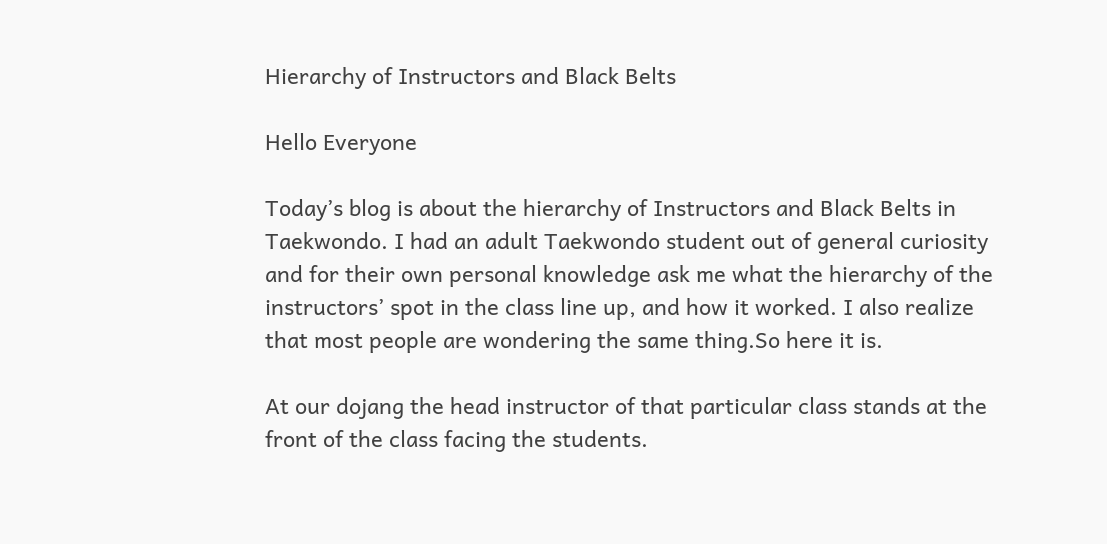Hierarchy of Instructors and Black Belts

Hello Everyone

Today’s blog is about the hierarchy of Instructors and Black Belts in Taekwondo. I had an adult Taekwondo student out of general curiosity and for their own personal knowledge ask me what the hierarchy of the instructors’ spot in the class line up, and how it worked. I also realize that most people are wondering the same thing.So here it is.

At our dojang the head instructor of that particular class stands at the front of the class facing the students.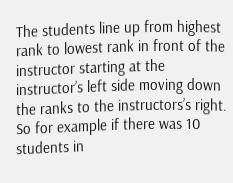The students line up from highest rank to lowest rank in front of the instructor starting at the instructor’s left side moving down the ranks to the instructors’s right. So for example if there was 10 students in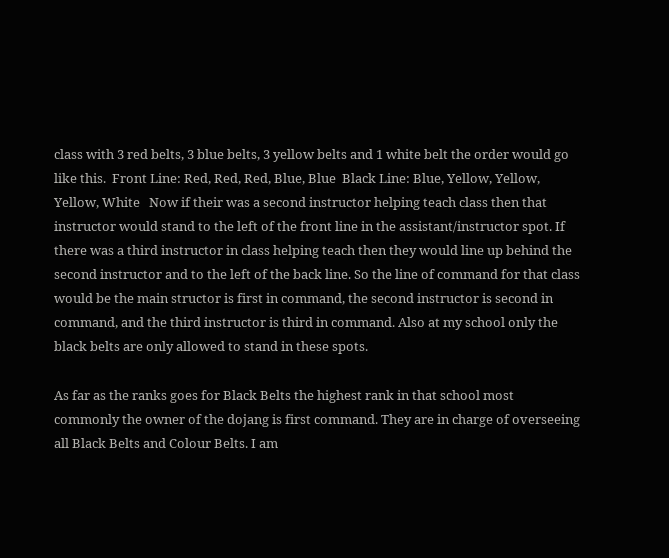class with 3 red belts, 3 blue belts, 3 yellow belts and 1 white belt the order would go like this.  Front Line: Red, Red, Red, Blue, Blue  Black Line: Blue, Yellow, Yellow, Yellow, White   Now if their was a second instructor helping teach class then that instructor would stand to the left of the front line in the assistant/instructor spot. If there was a third instructor in class helping teach then they would line up behind the second instructor and to the left of the back line. So the line of command for that class would be the main structor is first in command, the second instructor is second in command, and the third instructor is third in command. Also at my school only the black belts are only allowed to stand in these spots.

As far as the ranks goes for Black Belts the highest rank in that school most commonly the owner of the dojang is first command. They are in charge of overseeing all Black Belts and Colour Belts. I am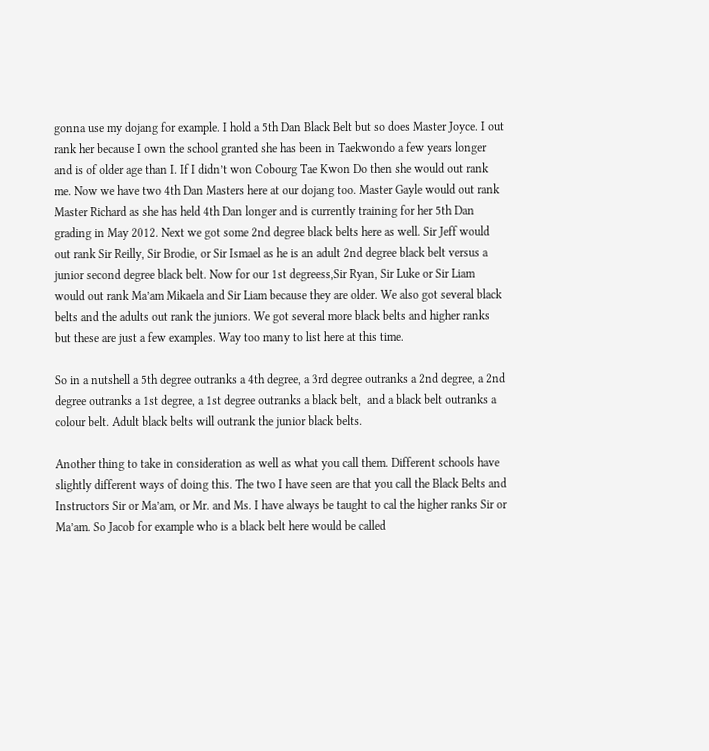gonna use my dojang for example. I hold a 5th Dan Black Belt but so does Master Joyce. I out rank her because I own the school granted she has been in Taekwondo a few years longer and is of older age than I. If I didn’t won Cobourg Tae Kwon Do then she would out rank me. Now we have two 4th Dan Masters here at our dojang too. Master Gayle would out rank Master Richard as she has held 4th Dan longer and is currently training for her 5th Dan grading in May 2012. Next we got some 2nd degree black belts here as well. Sir Jeff would out rank Sir Reilly, Sir Brodie, or Sir Ismael as he is an adult 2nd degree black belt versus a junior second degree black belt. Now for our 1st degreess,Sir Ryan, Sir Luke or Sir Liam would out rank Ma’am Mikaela and Sir Liam because they are older. We also got several black belts and the adults out rank the juniors. We got several more black belts and higher ranks but these are just a few examples. Way too many to list here at this time.

So in a nutshell a 5th degree outranks a 4th degree, a 3rd degree outranks a 2nd degree, a 2nd degree outranks a 1st degree, a 1st degree outranks a black belt,  and a black belt outranks a colour belt. Adult black belts will outrank the junior black belts.

Another thing to take in consideration as well as what you call them. Different schools have slightly different ways of doing this. The two I have seen are that you call the Black Belts and Instructors Sir or Ma’am, or Mr. and Ms. I have always be taught to cal the higher ranks Sir or Ma’am. So Jacob for example who is a black belt here would be called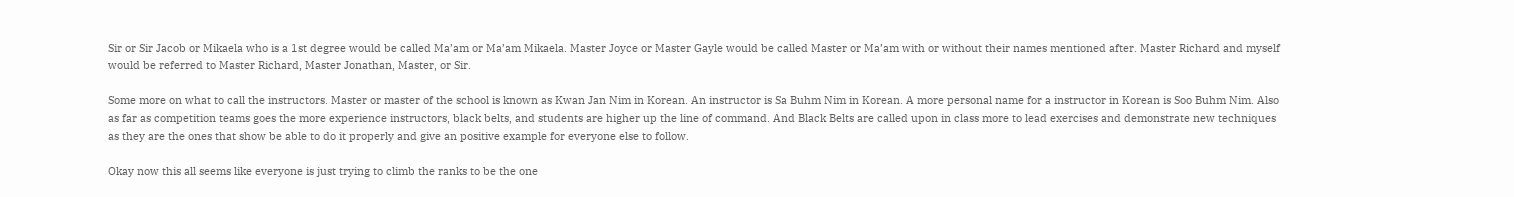Sir or Sir Jacob or Mikaela who is a 1st degree would be called Ma’am or Ma’am Mikaela. Master Joyce or Master Gayle would be called Master or Ma’am with or without their names mentioned after. Master Richard and myself would be referred to Master Richard, Master Jonathan, Master, or Sir.

Some more on what to call the instructors. Master or master of the school is known as Kwan Jan Nim in Korean. An instructor is Sa Buhm Nim in Korean. A more personal name for a instructor in Korean is Soo Buhm Nim. Also as far as competition teams goes the more experience instructors, black belts, and students are higher up the line of command. And Black Belts are called upon in class more to lead exercises and demonstrate new techniques as they are the ones that show be able to do it properly and give an positive example for everyone else to follow.

Okay now this all seems like everyone is just trying to climb the ranks to be the one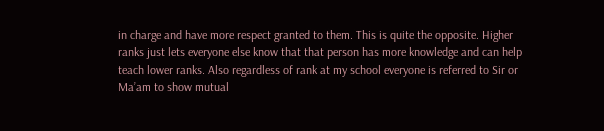in charge and have more respect granted to them. This is quite the opposite. Higher ranks just lets everyone else know that that person has more knowledge and can help teach lower ranks. Also regardless of rank at my school everyone is referred to Sir or Ma’am to show mutual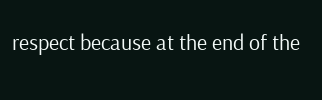respect because at the end of the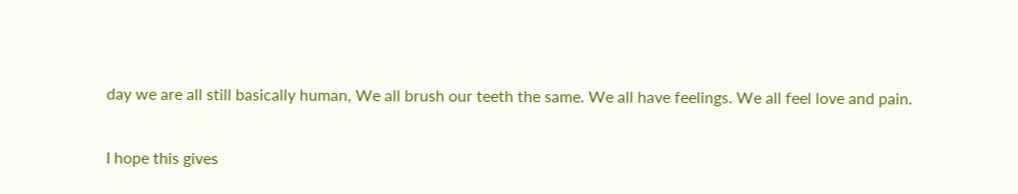day we are all still basically human, We all brush our teeth the same. We all have feelings. We all feel love and pain.

I hope this gives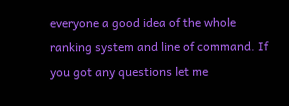everyone a good idea of the whole ranking system and line of command. If you got any questions let me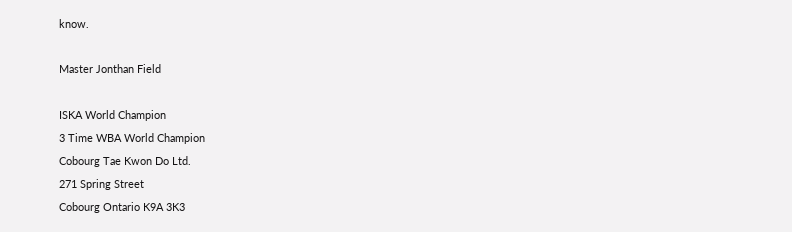know.

Master Jonthan Field

ISKA World Champion
3 Time WBA World Champion
Cobourg Tae Kwon Do Ltd.
271 Spring Street
Cobourg Ontario K9A 3K3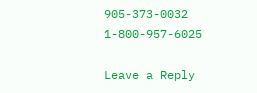905-373-0032 1-800-957-6025

Leave a Reply